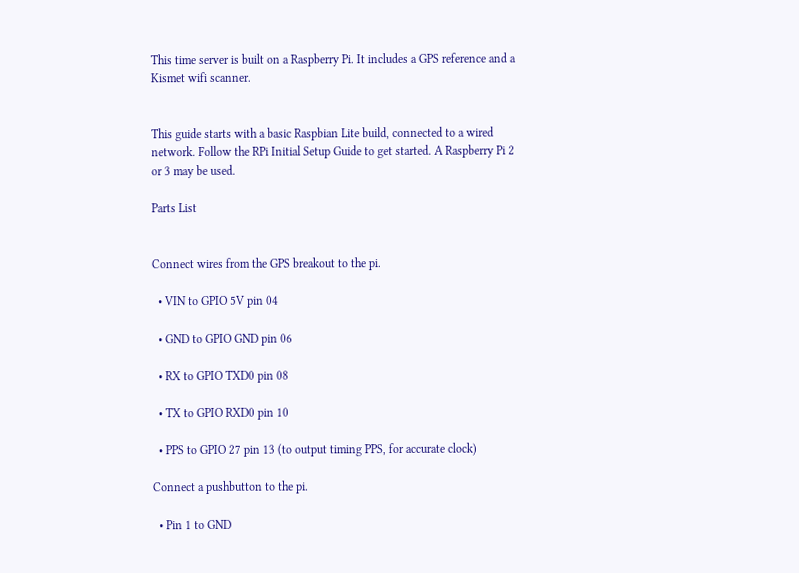This time server is built on a Raspberry Pi. It includes a GPS reference and a Kismet wifi scanner.


This guide starts with a basic Raspbian Lite build, connected to a wired network. Follow the RPi Initial Setup Guide to get started. A Raspberry Pi 2 or 3 may be used.

Parts List


Connect wires from the GPS breakout to the pi.

  • VIN to GPIO 5V pin 04

  • GND to GPIO GND pin 06

  • RX to GPIO TXD0 pin 08

  • TX to GPIO RXD0 pin 10

  • PPS to GPIO 27 pin 13 (to output timing PPS, for accurate clock)

Connect a pushbutton to the pi.

  • Pin 1 to GND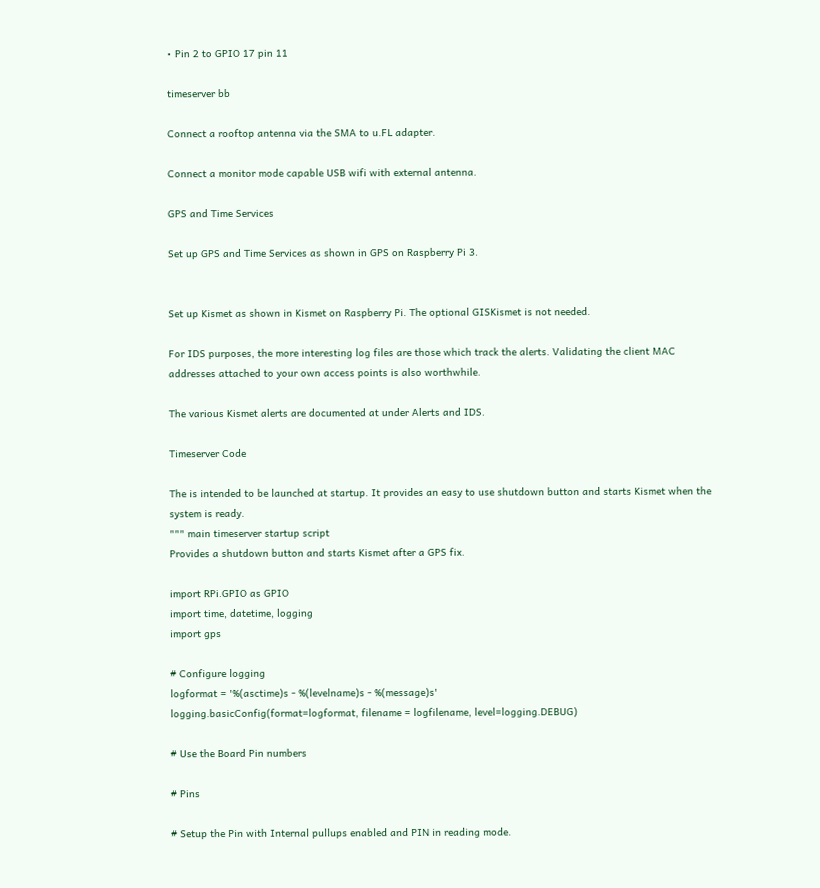• Pin 2 to GPIO 17 pin 11

timeserver bb

Connect a rooftop antenna via the SMA to u.FL adapter.

Connect a monitor mode capable USB wifi with external antenna.

GPS and Time Services

Set up GPS and Time Services as shown in GPS on Raspberry Pi 3.


Set up Kismet as shown in Kismet on Raspberry Pi. The optional GISKismet is not needed.

For IDS purposes, the more interesting log files are those which track the alerts. Validating the client MAC addresses attached to your own access points is also worthwhile.

The various Kismet alerts are documented at under Alerts and IDS.

Timeserver Code

The is intended to be launched at startup. It provides an easy to use shutdown button and starts Kismet when the system is ready.
""" main timeserver startup script
Provides a shutdown button and starts Kismet after a GPS fix.

import RPi.GPIO as GPIO
import time, datetime, logging
import gps

# Configure logging
logformat = '%(asctime)s - %(levelname)s - %(message)s'
logging.basicConfig(format=logformat, filename = logfilename, level=logging.DEBUG)

# Use the Board Pin numbers

# Pins

# Setup the Pin with Internal pullups enabled and PIN in reading mode.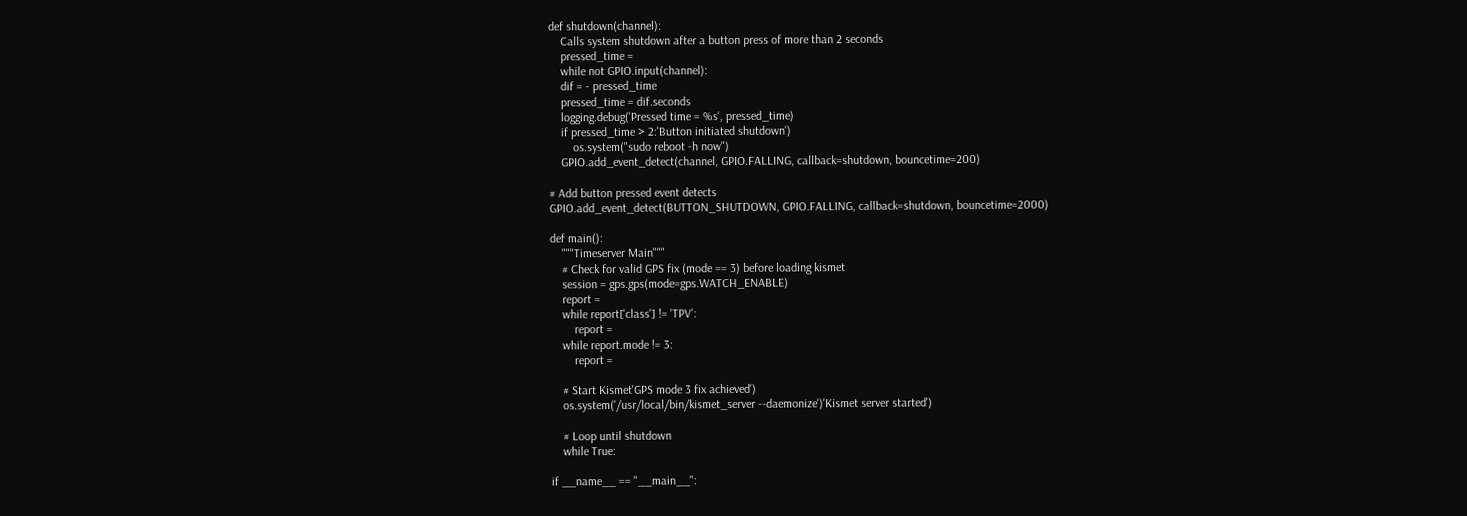def shutdown(channel):
    Calls system shutdown after a button press of more than 2 seconds
    pressed_time =
    while not GPIO.input(channel):
    dif = - pressed_time
    pressed_time = dif.seconds
    logging.debug('Pressed time = %s', pressed_time)
    if pressed_time > 2:'Button initiated shutdown')
        os.system("sudo reboot -h now")
    GPIO.add_event_detect(channel, GPIO.FALLING, callback=shutdown, bouncetime=200)

# Add button pressed event detects
GPIO.add_event_detect(BUTTON_SHUTDOWN, GPIO.FALLING, callback=shutdown, bouncetime=2000)

def main():
    """Timeserver Main"""
    # Check for valid GPS fix (mode == 3) before loading kismet
    session = gps.gps(mode=gps.WATCH_ENABLE)
    report =
    while report['class'] != 'TPV':
        report =
    while report.mode != 3:
        report =

    # Start Kismet'GPS mode 3 fix achieved')
    os.system('/usr/local/bin/kismet_server --daemonize')'Kismet server started')

    # Loop until shutdown
    while True:

if __name__ == "__main__":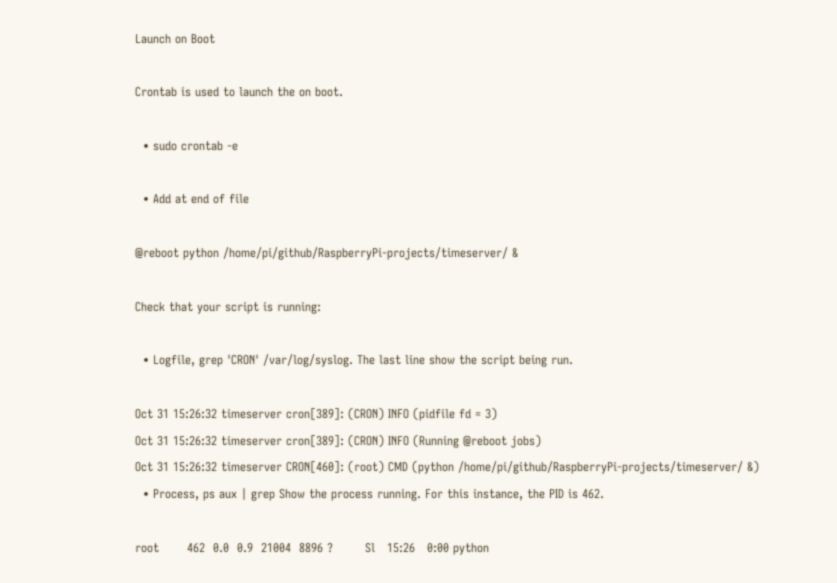Launch on Boot

Crontab is used to launch the on boot.

  • sudo crontab -e

  • Add at end of file

@reboot python /home/pi/github/RaspberryPi-projects/timeserver/ &

Check that your script is running:

  • Logfile, grep 'CRON' /var/log/syslog. The last line show the script being run.

Oct 31 15:26:32 timeserver cron[389]: (CRON) INFO (pidfile fd = 3)
Oct 31 15:26:32 timeserver cron[389]: (CRON) INFO (Running @reboot jobs)
Oct 31 15:26:32 timeserver CRON[460]: (root) CMD (python /home/pi/github/RaspberryPi-projects/timeserver/ &)
  • Process, ps aux | grep Show the process running. For this instance, the PID is 462.

root       462  0.0  0.9  21004  8896 ?        Sl   15:26   0:00 python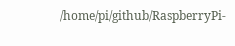/home/pi/github/RaspberryPi-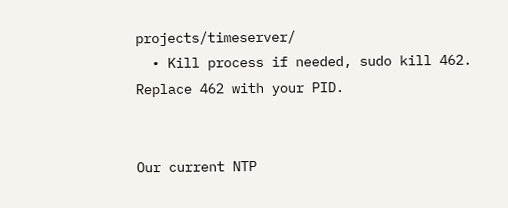projects/timeserver/
  • Kill process if needed, sudo kill 462. Replace 462 with your PID.


Our current NTP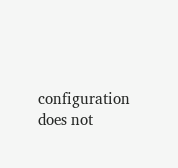configuration does not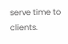serve time to clients.